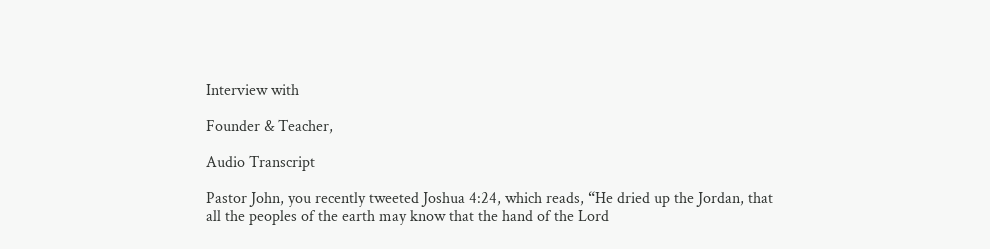Interview with

Founder & Teacher,

Audio Transcript

Pastor John, you recently tweeted Joshua 4:24, which reads, “He dried up the Jordan, that all the peoples of the earth may know that the hand of the Lord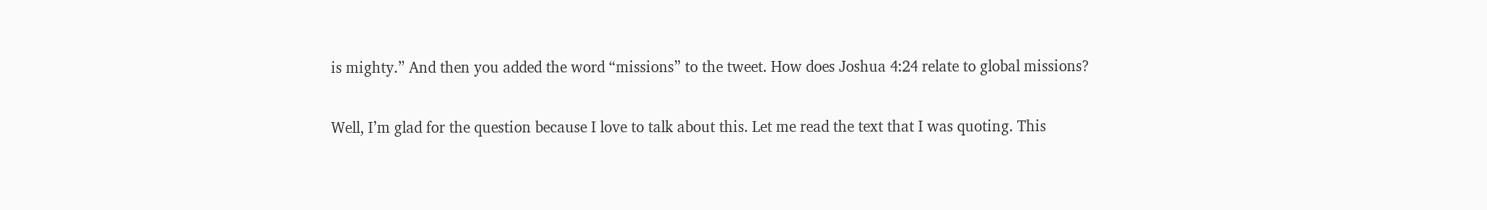is mighty.” And then you added the word “missions” to the tweet. How does Joshua 4:24 relate to global missions?

Well, I’m glad for the question because I love to talk about this. Let me read the text that I was quoting. This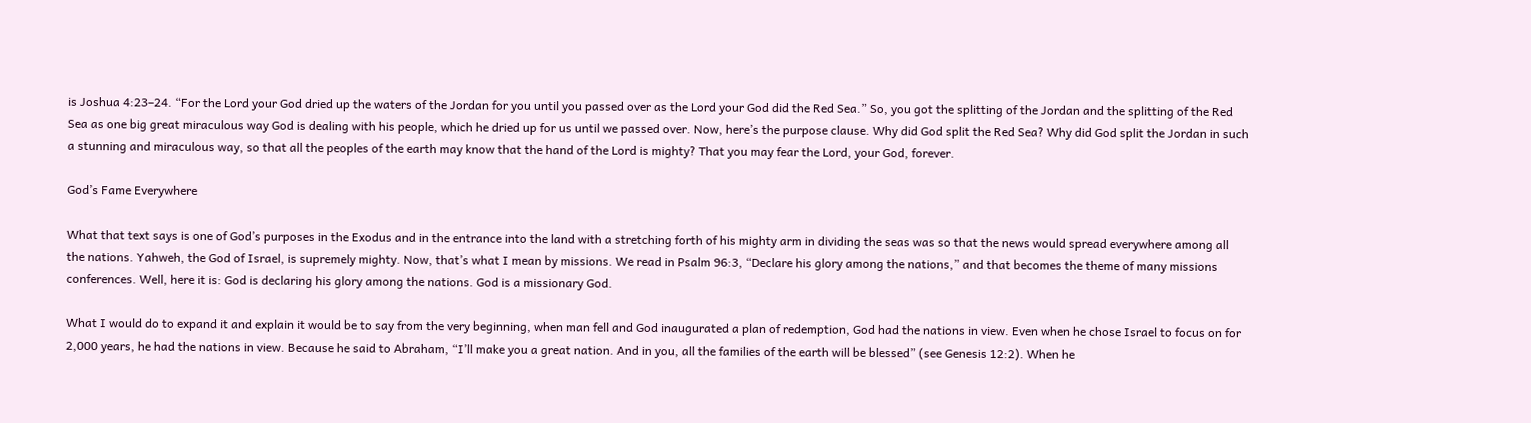is Joshua 4:23–24. “For the Lord your God dried up the waters of the Jordan for you until you passed over as the Lord your God did the Red Sea.” So, you got the splitting of the Jordan and the splitting of the Red Sea as one big great miraculous way God is dealing with his people, which he dried up for us until we passed over. Now, here’s the purpose clause. Why did God split the Red Sea? Why did God split the Jordan in such a stunning and miraculous way, so that all the peoples of the earth may know that the hand of the Lord is mighty? That you may fear the Lord, your God, forever.

God’s Fame Everywhere

What that text says is one of God’s purposes in the Exodus and in the entrance into the land with a stretching forth of his mighty arm in dividing the seas was so that the news would spread everywhere among all the nations. Yahweh, the God of Israel, is supremely mighty. Now, that’s what I mean by missions. We read in Psalm 96:3, “Declare his glory among the nations,” and that becomes the theme of many missions conferences. Well, here it is: God is declaring his glory among the nations. God is a missionary God.

What I would do to expand it and explain it would be to say from the very beginning, when man fell and God inaugurated a plan of redemption, God had the nations in view. Even when he chose Israel to focus on for 2,000 years, he had the nations in view. Because he said to Abraham, “I’ll make you a great nation. And in you, all the families of the earth will be blessed” (see Genesis 12:2). When he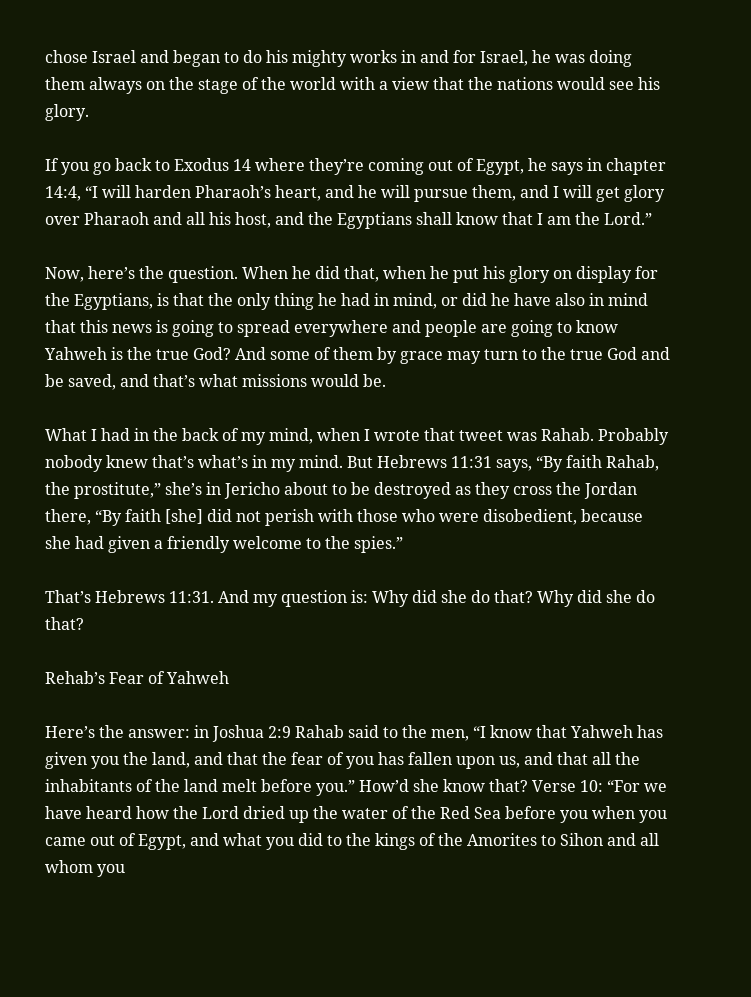chose Israel and began to do his mighty works in and for Israel, he was doing them always on the stage of the world with a view that the nations would see his glory.

If you go back to Exodus 14 where they’re coming out of Egypt, he says in chapter 14:4, “I will harden Pharaoh’s heart, and he will pursue them, and I will get glory over Pharaoh and all his host, and the Egyptians shall know that I am the Lord.”

Now, here’s the question. When he did that, when he put his glory on display for the Egyptians, is that the only thing he had in mind, or did he have also in mind that this news is going to spread everywhere and people are going to know Yahweh is the true God? And some of them by grace may turn to the true God and be saved, and that’s what missions would be.

What I had in the back of my mind, when I wrote that tweet was Rahab. Probably nobody knew that’s what’s in my mind. But Hebrews 11:31 says, “By faith Rahab, the prostitute,” she’s in Jericho about to be destroyed as they cross the Jordan there, “By faith [she] did not perish with those who were disobedient, because she had given a friendly welcome to the spies.”

That’s Hebrews 11:31. And my question is: Why did she do that? Why did she do that?

Rehab’s Fear of Yahweh

Here’s the answer: in Joshua 2:9 Rahab said to the men, “I know that Yahweh has given you the land, and that the fear of you has fallen upon us, and that all the inhabitants of the land melt before you.” How’d she know that? Verse 10: “For we have heard how the Lord dried up the water of the Red Sea before you when you came out of Egypt, and what you did to the kings of the Amorites to Sihon and all whom you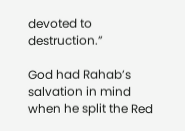devoted to destruction.”

God had Rahab’s salvation in mind when he split the Red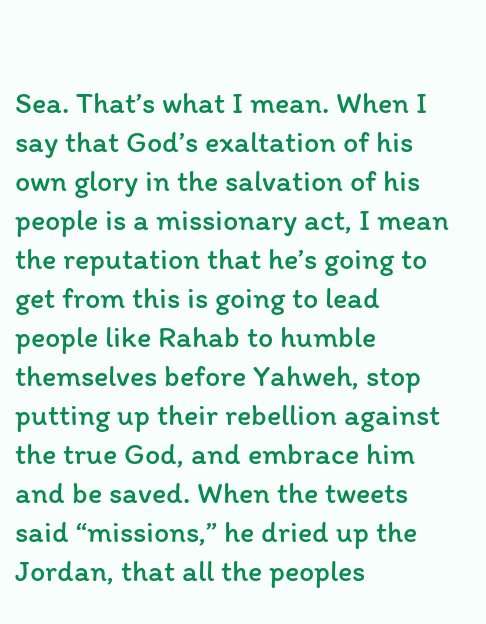Sea. That’s what I mean. When I say that God’s exaltation of his own glory in the salvation of his people is a missionary act, I mean the reputation that he’s going to get from this is going to lead people like Rahab to humble themselves before Yahweh, stop putting up their rebellion against the true God, and embrace him and be saved. When the tweets said “missions,” he dried up the Jordan, that all the peoples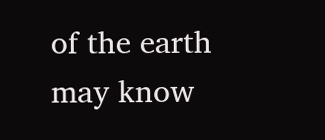of the earth may know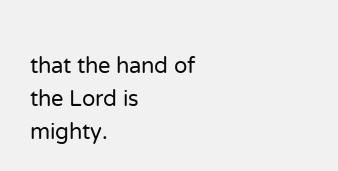that the hand of the Lord is mighty.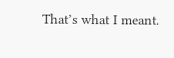That’s what I meant.